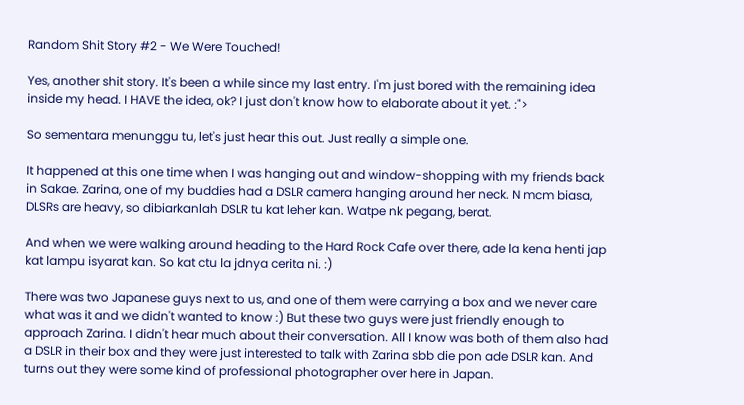Random Shit Story #2 - We Were Touched!

Yes, another shit story. It's been a while since my last entry. I'm just bored with the remaining idea inside my head. I HAVE the idea, ok? I just don't know how to elaborate about it yet. :">

So sementara menunggu tu, let's just hear this out. Just really a simple one.

It happened at this one time when I was hanging out and window-shopping with my friends back in Sakae. Zarina, one of my buddies had a DSLR camera hanging around her neck. N mcm biasa, DLSRs are heavy, so dibiarkanlah DSLR tu kat leher kan. Watpe nk pegang, berat.

And when we were walking around heading to the Hard Rock Cafe over there, ade la kena henti jap kat lampu isyarat kan. So kat ctu la jdnya cerita ni. :)

There was two Japanese guys next to us, and one of them were carrying a box and we never care what was it and we didn't wanted to know :) But these two guys were just friendly enough to approach Zarina. I didn't hear much about their conversation. All I know was both of them also had a DSLR in their box and they were just interested to talk with Zarina sbb die pon ade DSLR kan. And turns out they were some kind of professional photographer over here in Japan.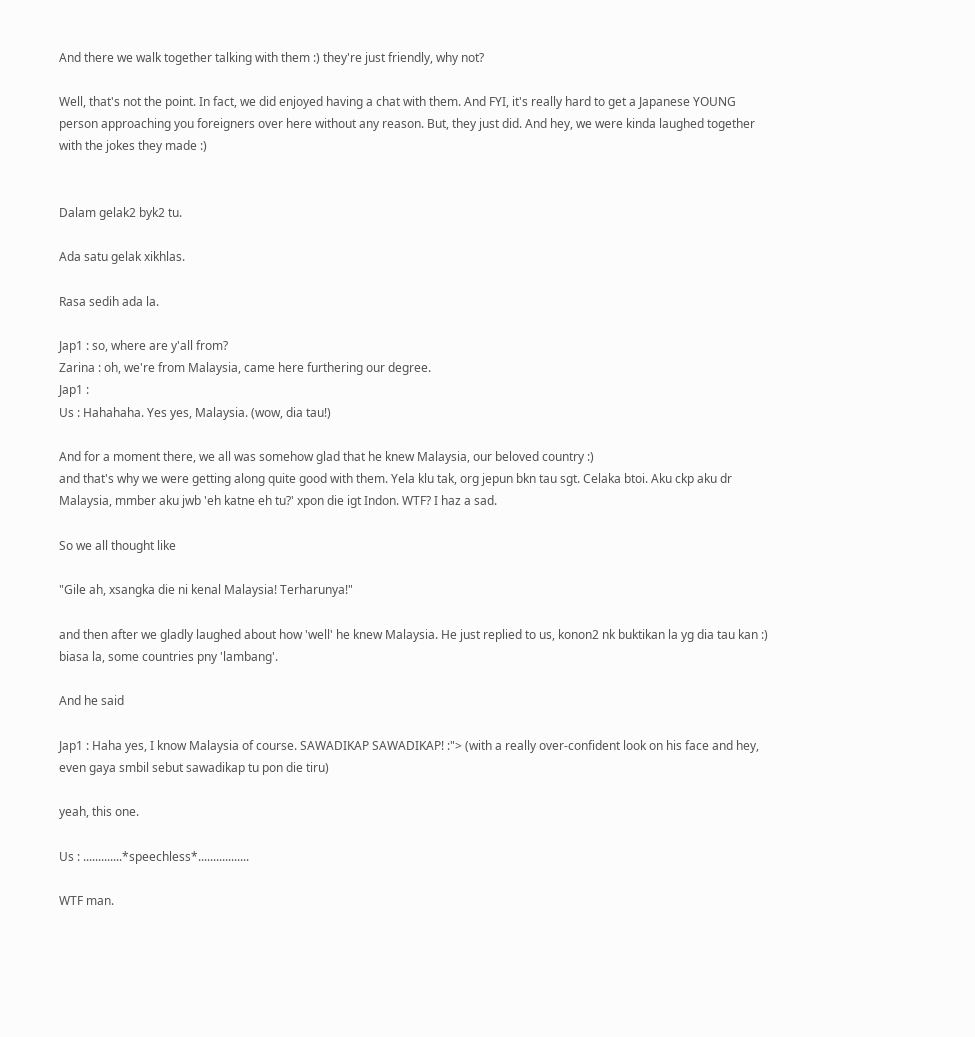And there we walk together talking with them :) they're just friendly, why not?

Well, that's not the point. In fact, we did enjoyed having a chat with them. And FYI, it's really hard to get a Japanese YOUNG person approaching you foreigners over here without any reason. But, they just did. And hey, we were kinda laughed together with the jokes they made :)


Dalam gelak2 byk2 tu.

Ada satu gelak xikhlas.

Rasa sedih ada la.

Jap1 : so, where are y'all from?
Zarina : oh, we're from Malaysia, came here furthering our degree.
Jap1 :
Us : Hahahaha. Yes yes, Malaysia. (wow, dia tau!)

And for a moment there, we all was somehow glad that he knew Malaysia, our beloved country :)
and that's why we were getting along quite good with them. Yela klu tak, org jepun bkn tau sgt. Celaka btoi. Aku ckp aku dr Malaysia, mmber aku jwb 'eh katne eh tu?' xpon die igt Indon. WTF? I haz a sad.

So we all thought like

"Gile ah, xsangka die ni kenal Malaysia! Terharunya!"

and then after we gladly laughed about how 'well' he knew Malaysia. He just replied to us, konon2 nk buktikan la yg dia tau kan :) biasa la, some countries pny 'lambang'.

And he said

Jap1 : Haha yes, I know Malaysia of course. SAWADIKAP SAWADIKAP! :"> (with a really over-confident look on his face and hey, even gaya smbil sebut sawadikap tu pon die tiru)

yeah, this one.

Us : .............*speechless*.................

WTF man.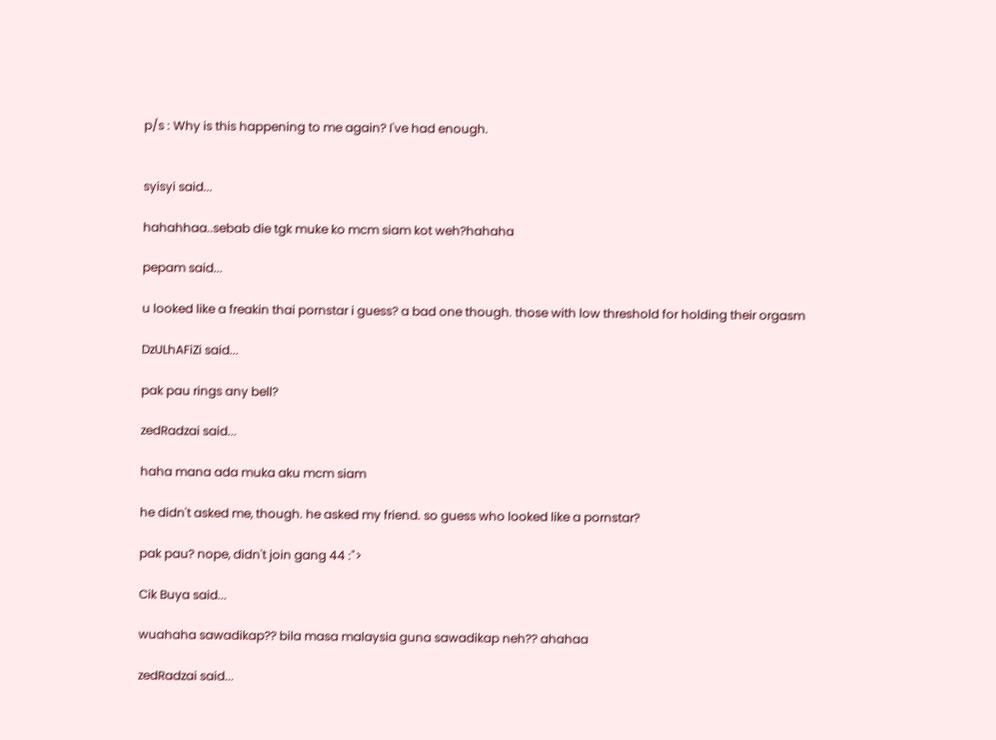p/s : Why is this happening to me again? I've had enough.


syisyi said...

hahahhaa..sebab die tgk muke ko mcm siam kot weh?hahaha

pepam said...

u looked like a freakin thai pornstar i guess? a bad one though. those with low threshold for holding their orgasm

DzULhAFiZi said...

pak pau rings any bell?

zedRadzai said...

haha mana ada muka aku mcm siam

he didn't asked me, though. he asked my friend. so guess who looked like a pornstar?

pak pau? nope, didn't join gang 44 :">

Cik Buya said...

wuahaha sawadikap?? bila masa malaysia guna sawadikap neh?? ahahaa

zedRadzai said...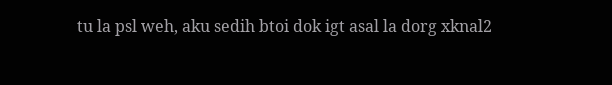tu la psl weh, aku sedih btoi dok igt asal la dorg xknal2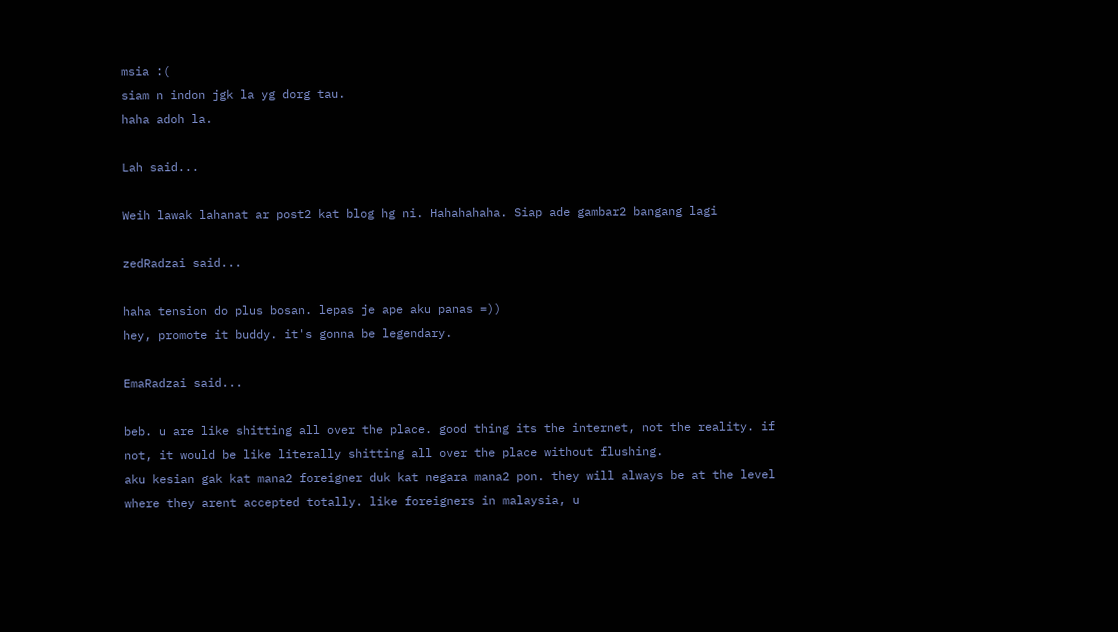msia :(
siam n indon jgk la yg dorg tau.
haha adoh la.

Lah said...

Weih lawak lahanat ar post2 kat blog hg ni. Hahahahaha. Siap ade gambar2 bangang lagi

zedRadzai said...

haha tension do plus bosan. lepas je ape aku panas =))
hey, promote it buddy. it's gonna be legendary.

EmaRadzai said...

beb. u are like shitting all over the place. good thing its the internet, not the reality. if not, it would be like literally shitting all over the place without flushing.
aku kesian gak kat mana2 foreigner duk kat negara mana2 pon. they will always be at the level where they arent accepted totally. like foreigners in malaysia, u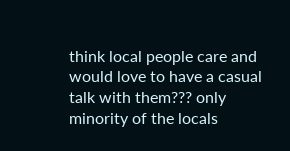think local people care and would love to have a casual talk with them??? only minority of the locals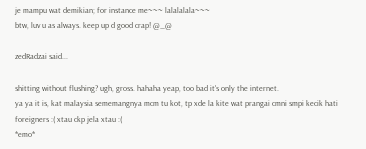je mampu wat demikian; for instance me~~~ lalalalala~~~
btw, luv u as always. keep up d good crap! @_@

zedRadzai said...

shitting without flushing? ugh, gross. hahaha yeap, too bad it's only the internet.
ya ya it is, kat malaysia sememangnya mcm tu kot, tp xde la kite wat prangai cmni smpi kecik hati foreigners :( xtau ckp jela xtau :(
*emo*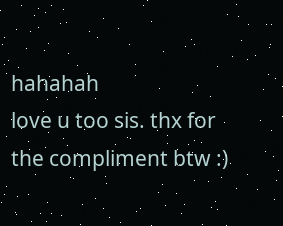hahahah
love u too sis. thx for the compliment btw :)